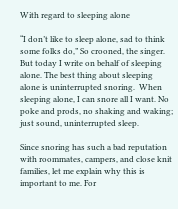With regard to sleeping alone

“I don’t like to sleep alone, sad to think some folks do,” So crooned, the singer. But today I write on behalf of sleeping alone. The best thing about sleeping alone is uninterrupted snoring.  When sleeping alone, I can snore all I want. No poke and prods, no shaking and waking; just sound, uninterrupted sleep.

Since snoring has such a bad reputation with roommates, campers, and close knit families, let me explain why this is important to me. For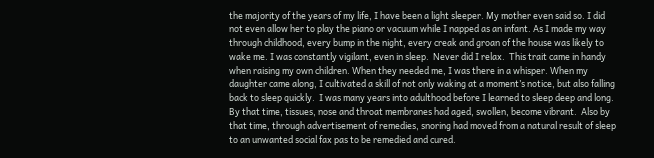the majority of the years of my life, I have been a light sleeper. My mother even said so. I did not even allow her to play the piano or vacuum while I napped as an infant. As I made my way through childhood, every bump in the night, every creak and groan of the house was likely to wake me. I was constantly vigilant, even in sleep.  Never did I relax.  This trait came in handy when raising my own children. When they needed me, I was there in a whisper. When my daughter came along, I cultivated a skill of not only waking at a moment’s notice, but also falling back to sleep quickly.  I was many years into adulthood before I learned to sleep deep and long.  By that time, tissues, nose and throat membranes had aged, swollen, become vibrant.  Also by that time, through advertisement of remedies, snoring had moved from a natural result of sleep to an unwanted social fax pas to be remedied and cured.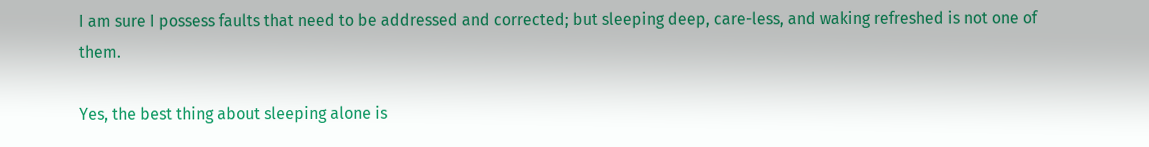I am sure I possess faults that need to be addressed and corrected; but sleeping deep, care-less, and waking refreshed is not one of them.

Yes, the best thing about sleeping alone is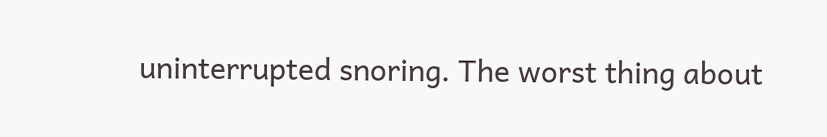uninterrupted snoring. The worst thing about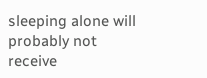sleeping alone will probably not receive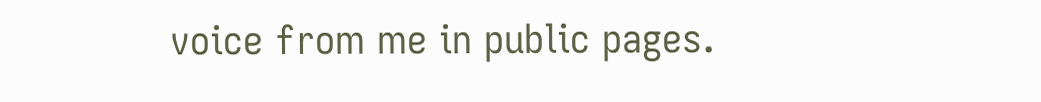voice from me in public pages.